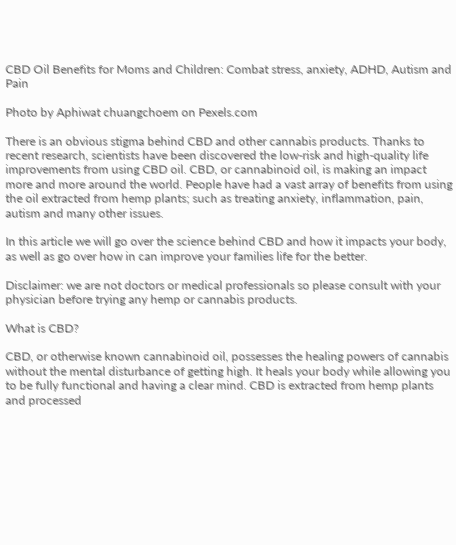CBD Oil Benefits for Moms and Children: Combat stress, anxiety, ADHD, Autism and Pain

Photo by Aphiwat chuangchoem on Pexels.com

There is an obvious stigma behind CBD and other cannabis products. Thanks to recent research, scientists have been discovered the low-risk and high-quality life improvements from using CBD oil. CBD, or cannabinoid oil, is making an impact more and more around the world. People have had a vast array of benefits from using the oil extracted from hemp plants; such as treating anxiety, inflammation, pain, autism and many other issues.

In this article we will go over the science behind CBD and how it impacts your body, as well as go over how in can improve your families life for the better.

Disclaimer: we are not doctors or medical professionals so please consult with your physician before trying any hemp or cannabis products.

What is CBD?

CBD, or otherwise known cannabinoid oil, possesses the healing powers of cannabis without the mental disturbance of getting high. It heals your body while allowing you to be fully functional and having a clear mind. CBD is extracted from hemp plants and processed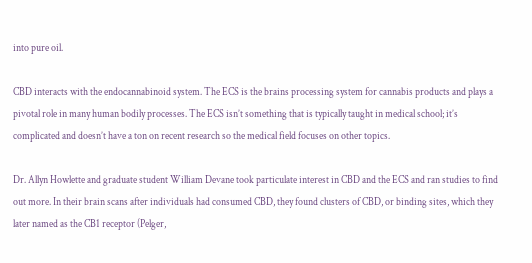into pure oil.

CBD interacts with the endocannabinoid system. The ECS is the brains processing system for cannabis products and plays a pivotal role in many human bodily processes. The ECS isn’t something that is typically taught in medical school; it’s complicated and doesn’t have a ton on recent research so the medical field focuses on other topics.

Dr. Allyn Howlette and graduate student William Devane took particulate interest in CBD and the ECS and ran studies to find out more. In their brain scans after individuals had consumed CBD, they found clusters of CBD, or binding sites, which they later named as the CB1 receptor (Pelger,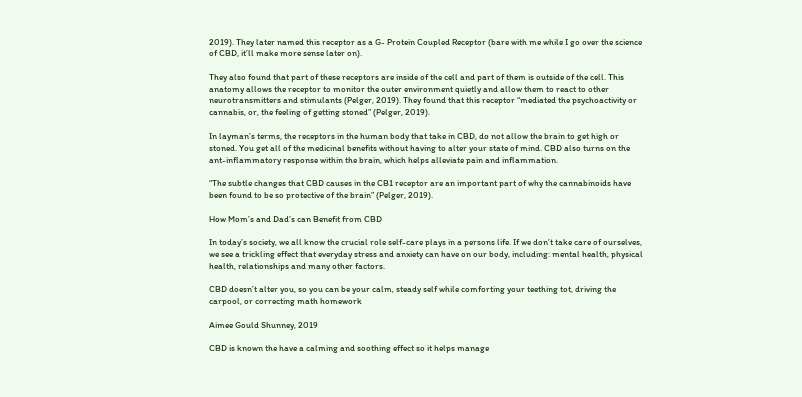2019). They later named this receptor as a G- Protein Coupled Receptor (bare with me while I go over the science of CBD, it’ll make more sense later on).

They also found that part of these receptors are inside of the cell and part of them is outside of the cell. This anatomy allows the receptor to monitor the outer environment quietly and allow them to react to other neurotransmitters and stimulants (Pelger, 2019). They found that this receptor “mediated the psychoactivity or cannabis, or, the feeling of getting stoned” (Pelger, 2019).

In layman’s terms, the receptors in the human body that take in CBD, do not allow the brain to get high or stoned. You get all of the medicinal benefits without having to alter your state of mind. CBD also turns on the ant-inflammatory response within the brain, which helps alleviate pain and inflammation.

“The subtle changes that CBD causes in the CB1 receptor are an important part of why the cannabinoids have been found to be so protective of the brain” (Pelger, 2019).

How Mom’s and Dad’s can Benefit from CBD

In today’s society, we all know the crucial role self-care plays in a persons life. If we don’t take care of ourselves, we see a trickling effect that everyday stress and anxiety can have on our body, including: mental health, physical health, relationships and many other factors.

CBD doesn’t alter you, so you can be your calm, steady self while comforting your teething tot, driving the carpool, or correcting math homework

Aimee Gould Shunney, 2019

CBD is known the have a calming and soothing effect so it helps manage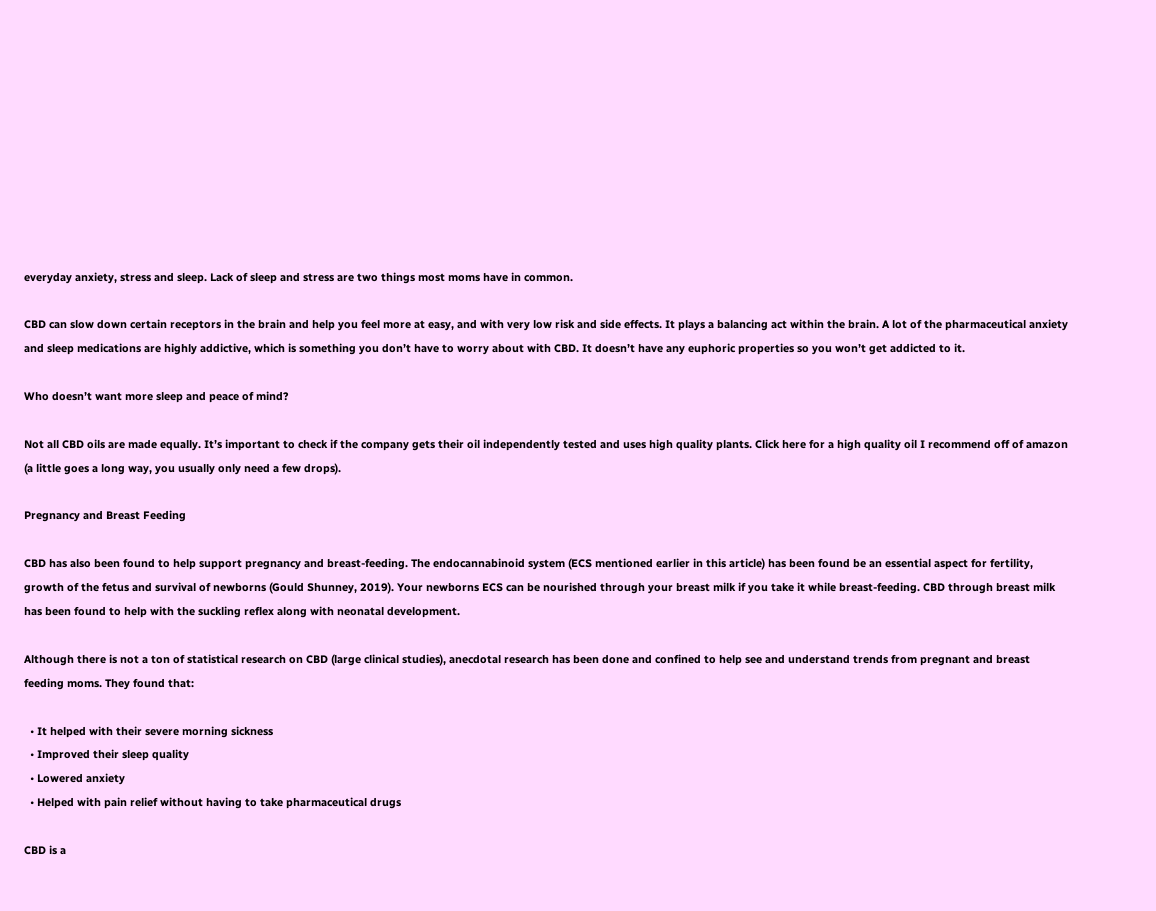everyday anxiety, stress and sleep. Lack of sleep and stress are two things most moms have in common.

CBD can slow down certain receptors in the brain and help you feel more at easy, and with very low risk and side effects. It plays a balancing act within the brain. A lot of the pharmaceutical anxiety and sleep medications are highly addictive, which is something you don’t have to worry about with CBD. It doesn’t have any euphoric properties so you won’t get addicted to it.

Who doesn’t want more sleep and peace of mind?

Not all CBD oils are made equally. It’s important to check if the company gets their oil independently tested and uses high quality plants. Click here for a high quality oil I recommend off of amazon (a little goes a long way, you usually only need a few drops).

Pregnancy and Breast Feeding

CBD has also been found to help support pregnancy and breast-feeding. The endocannabinoid system (ECS mentioned earlier in this article) has been found be an essential aspect for fertility, growth of the fetus and survival of newborns (Gould Shunney, 2019). Your newborns ECS can be nourished through your breast milk if you take it while breast-feeding. CBD through breast milk has been found to help with the suckling reflex along with neonatal development.

Although there is not a ton of statistical research on CBD (large clinical studies), anecdotal research has been done and confined to help see and understand trends from pregnant and breast feeding moms. They found that:

  • It helped with their severe morning sickness
  • Improved their sleep quality
  • Lowered anxiety
  • Helped with pain relief without having to take pharmaceutical drugs

CBD is a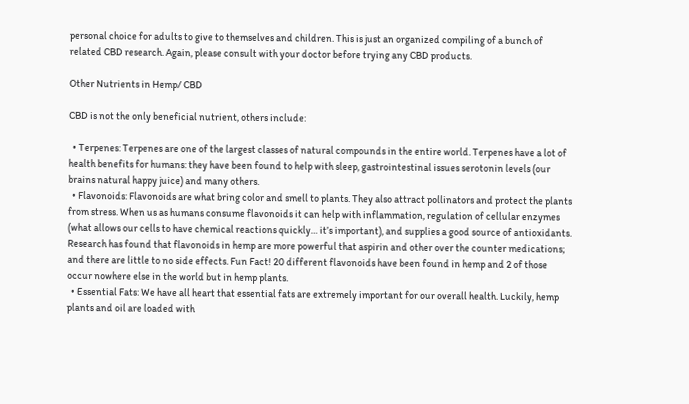personal choice for adults to give to themselves and children. This is just an organized compiling of a bunch of related CBD research. Again, please consult with your doctor before trying any CBD products.

Other Nutrients in Hemp/ CBD

CBD is not the only beneficial nutrient, others include:

  • Terpenes: Terpenes are one of the largest classes of natural compounds in the entire world. Terpenes have a lot of health benefits for humans: they have been found to help with sleep, gastrointestinal issues serotonin levels (our brains natural happy juice) and many others.
  • Flavonoids: Flavonoids are what bring color and smell to plants. They also attract pollinators and protect the plants from stress. When us as humans consume flavonoids it can help with inflammation, regulation of cellular enzymes (what allows our cells to have chemical reactions quickly… it’s important), and supplies a good source of antioxidants. Research has found that flavonoids in hemp are more powerful that aspirin and other over the counter medications; and there are little to no side effects. Fun Fact! 20 different flavonoids have been found in hemp and 2 of those occur nowhere else in the world but in hemp plants.
  • Essential Fats: We have all heart that essential fats are extremely important for our overall health. Luckily, hemp plants and oil are loaded with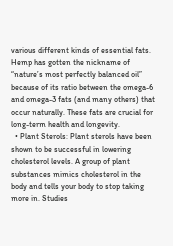various different kinds of essential fats. Hemp has gotten the nickname of “nature’s most perfectly balanced oil” because of its ratio between the omega-6 and omega-3 fats (and many others) that occur naturally. These fats are crucial for long-term health and longevity.
  • Plant Sterols: Plant sterols have been shown to be successful in lowering cholesterol levels. A group of plant substances mimics cholesterol in the body and tells your body to stop taking more in. Studies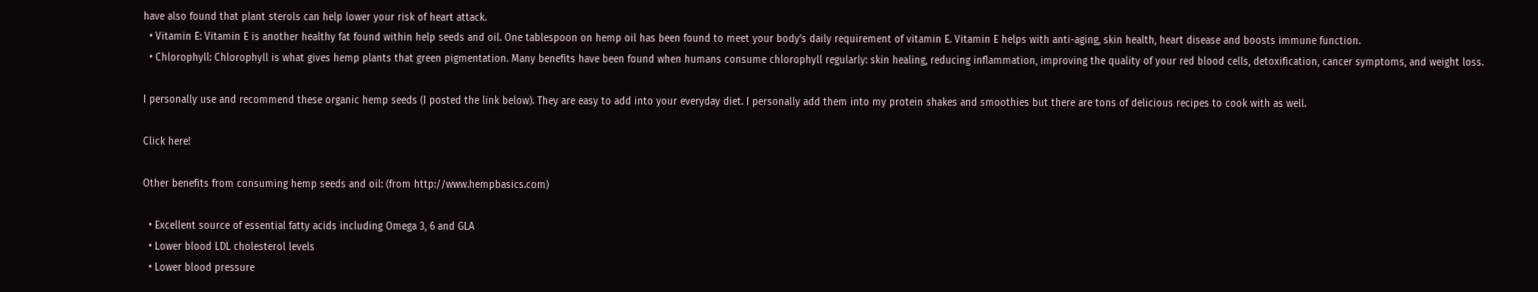have also found that plant sterols can help lower your risk of heart attack.
  • Vitamin E: Vitamin E is another healthy fat found within help seeds and oil. One tablespoon on hemp oil has been found to meet your body’s daily requirement of vitamin E. Vitamin E helps with anti-aging, skin health, heart disease and boosts immune function.
  • Chlorophyll: Chlorophyll is what gives hemp plants that green pigmentation. Many benefits have been found when humans consume chlorophyll regularly: skin healing, reducing inflammation, improving the quality of your red blood cells, detoxification, cancer symptoms, and weight loss.

I personally use and recommend these organic hemp seeds (I posted the link below). They are easy to add into your everyday diet. I personally add them into my protein shakes and smoothies but there are tons of delicious recipes to cook with as well.

Click here!

Other benefits from consuming hemp seeds and oil: (from http://www.hempbasics.com)

  • Excellent source of essential fatty acids including Omega 3, 6 and GLA
  • Lower blood LDL cholesterol levels
  • Lower blood pressure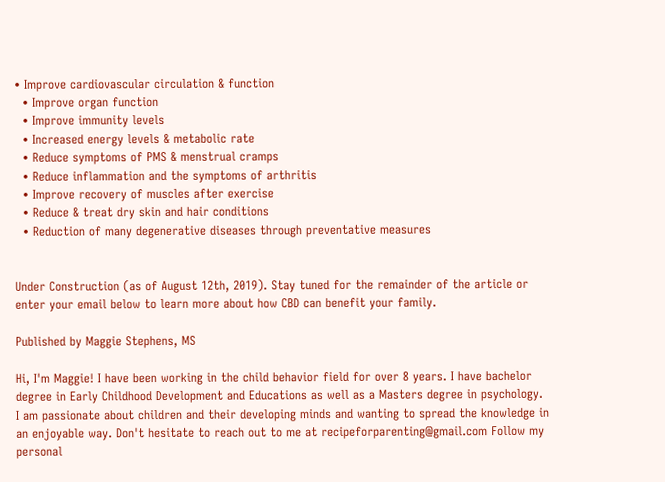• Improve cardiovascular circulation & function
  • Improve organ function
  • Improve immunity levels
  • Increased energy levels & metabolic rate
  • Reduce symptoms of PMS & menstrual cramps
  • Reduce inflammation and the symptoms of arthritis
  • Improve recovery of muscles after exercise
  • Reduce & treat dry skin and hair conditions
  • Reduction of many degenerative diseases through preventative measures


Under Construction (as of August 12th, 2019). Stay tuned for the remainder of the article or enter your email below to learn more about how CBD can benefit your family.

Published by Maggie Stephens, MS

Hi, I'm Maggie! I have been working in the child behavior field for over 8 years. I have bachelor degree in Early Childhood Development and Educations as well as a Masters degree in psychology. I am passionate about children and their developing minds and wanting to spread the knowledge in an enjoyable way. Don't hesitate to reach out to me at recipeforparenting@gmail.com Follow my personal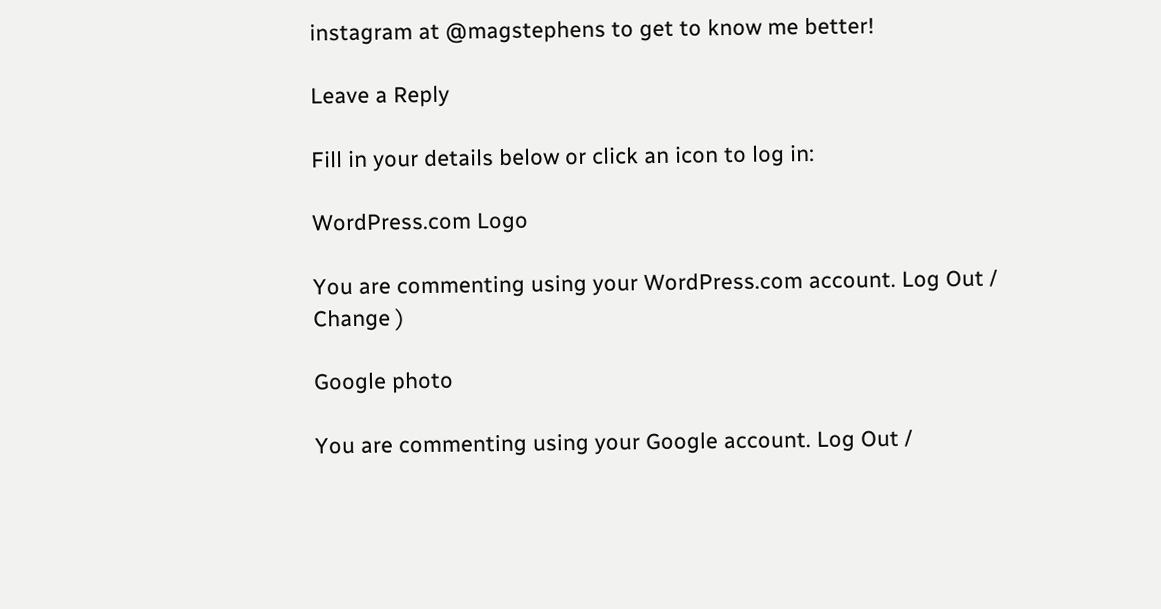instagram at @magstephens to get to know me better!

Leave a Reply

Fill in your details below or click an icon to log in:

WordPress.com Logo

You are commenting using your WordPress.com account. Log Out /  Change )

Google photo

You are commenting using your Google account. Log Out /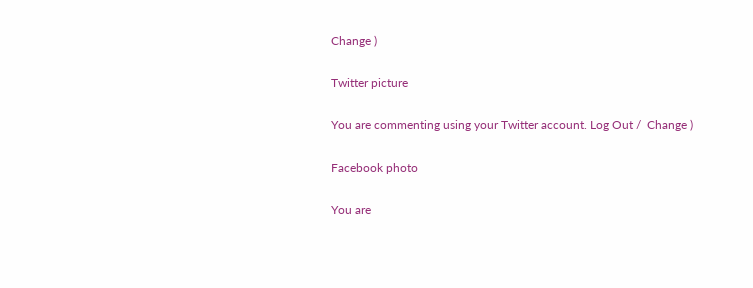Change )

Twitter picture

You are commenting using your Twitter account. Log Out /  Change )

Facebook photo

You are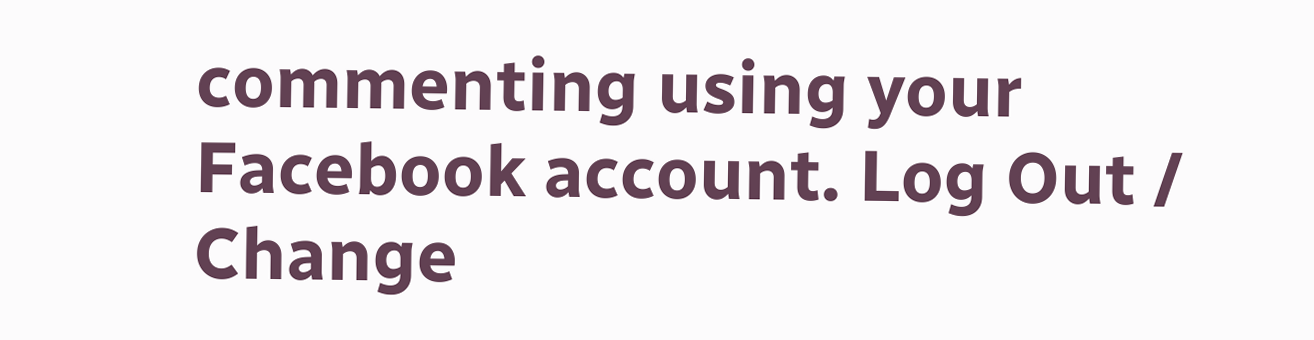commenting using your Facebook account. Log Out /  Change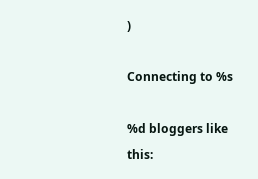)

Connecting to %s

%d bloggers like this: